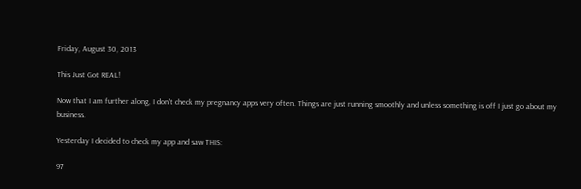Friday, August 30, 2013

This Just Got REAL!

Now that I am further along, I don't check my pregnancy apps very often. Things are just running smoothly and unless something is off I just go about my business.

Yesterday I decided to check my app and saw THIS:

97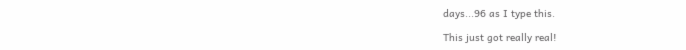days...96 as I type this.

This just got really real!